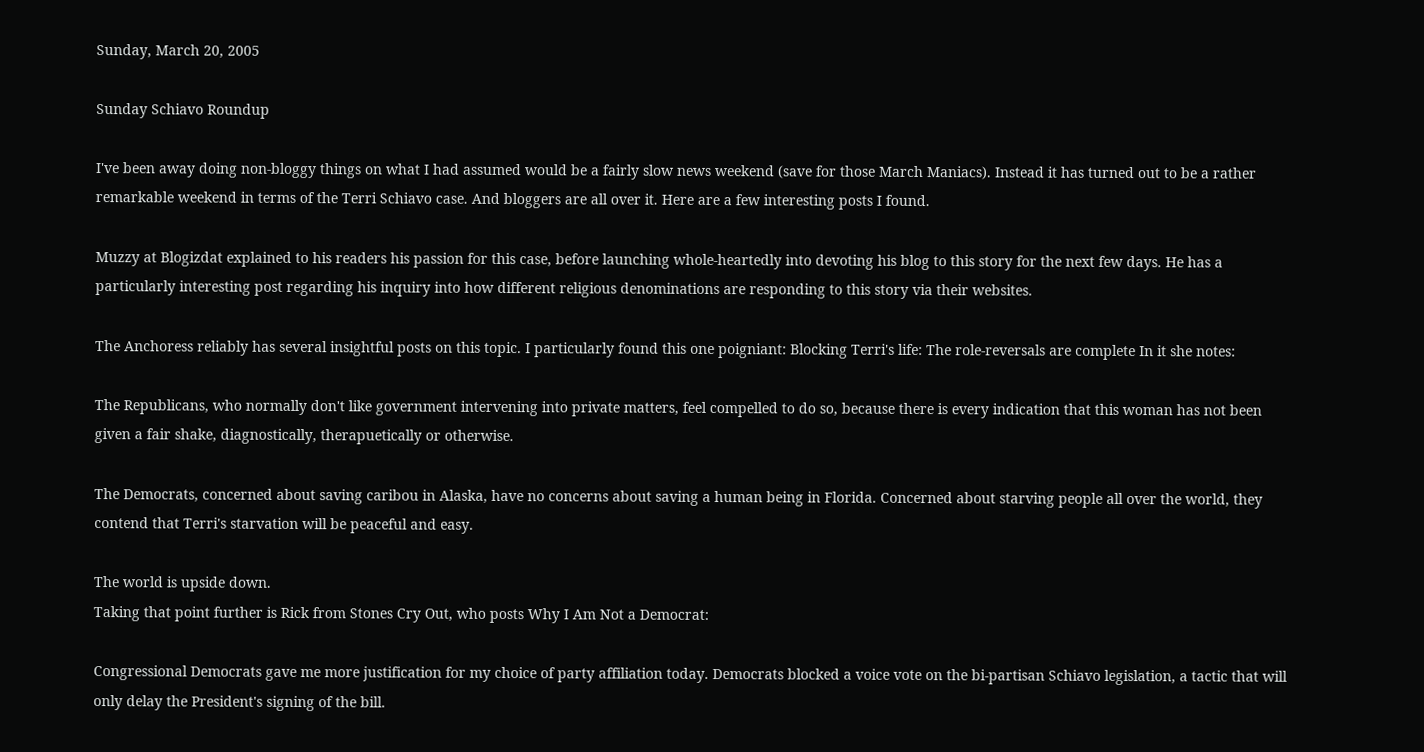Sunday, March 20, 2005

Sunday Schiavo Roundup

I've been away doing non-bloggy things on what I had assumed would be a fairly slow news weekend (save for those March Maniacs). Instead it has turned out to be a rather remarkable weekend in terms of the Terri Schiavo case. And bloggers are all over it. Here are a few interesting posts I found.

Muzzy at Blogizdat explained to his readers his passion for this case, before launching whole-heartedly into devoting his blog to this story for the next few days. He has a particularly interesting post regarding his inquiry into how different religious denominations are responding to this story via their websites.

The Anchoress reliably has several insightful posts on this topic. I particularly found this one poigniant: Blocking Terri's life: The role-reversals are complete In it she notes:

The Republicans, who normally don't like government intervening into private matters, feel compelled to do so, because there is every indication that this woman has not been given a fair shake, diagnostically, therapuetically or otherwise.

The Democrats, concerned about saving caribou in Alaska, have no concerns about saving a human being in Florida. Concerned about starving people all over the world, they contend that Terri's starvation will be peaceful and easy.

The world is upside down.
Taking that point further is Rick from Stones Cry Out, who posts Why I Am Not a Democrat:

Congressional Democrats gave me more justification for my choice of party affiliation today. Democrats blocked a voice vote on the bi-partisan Schiavo legislation, a tactic that will only delay the President's signing of the bill.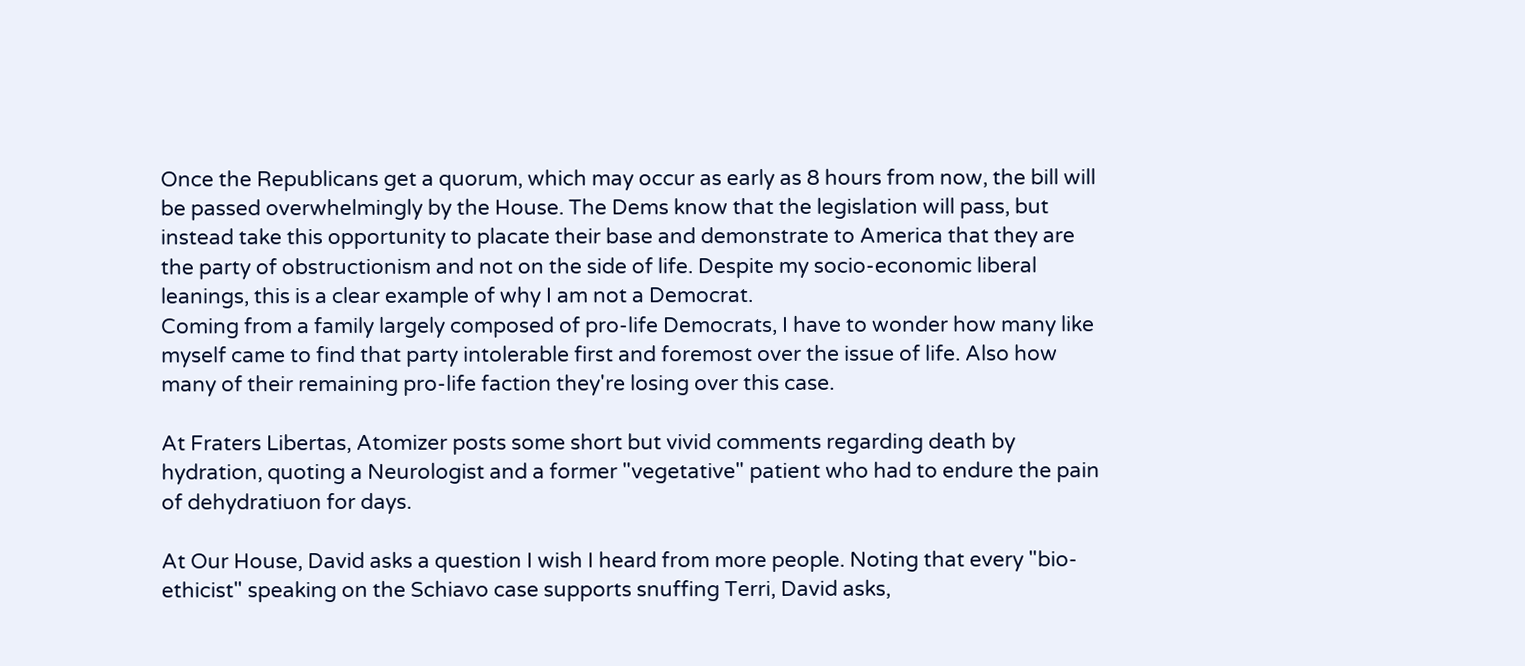Once the Republicans get a quorum, which may occur as early as 8 hours from now, the bill will be passed overwhelmingly by the House. The Dems know that the legislation will pass, but instead take this opportunity to placate their base and demonstrate to America that they are the party of obstructionism and not on the side of life. Despite my socio-economic liberal leanings, this is a clear example of why I am not a Democrat.
Coming from a family largely composed of pro-life Democrats, I have to wonder how many like myself came to find that party intolerable first and foremost over the issue of life. Also how many of their remaining pro-life faction they're losing over this case.

At Fraters Libertas, Atomizer posts some short but vivid comments regarding death by hydration, quoting a Neurologist and a former "vegetative" patient who had to endure the pain of dehydratiuon for days.

At Our House, David asks a question I wish I heard from more people. Noting that every "bio-ethicist" speaking on the Schiavo case supports snuffing Terri, David asks,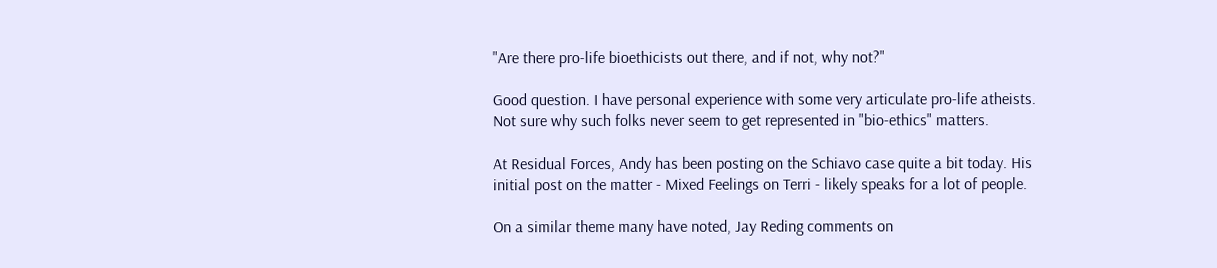"Are there pro-life bioethicists out there, and if not, why not?"

Good question. I have personal experience with some very articulate pro-life atheists. Not sure why such folks never seem to get represented in "bio-ethics" matters.

At Residual Forces, Andy has been posting on the Schiavo case quite a bit today. His initial post on the matter - Mixed Feelings on Terri - likely speaks for a lot of people.

On a similar theme many have noted, Jay Reding comments on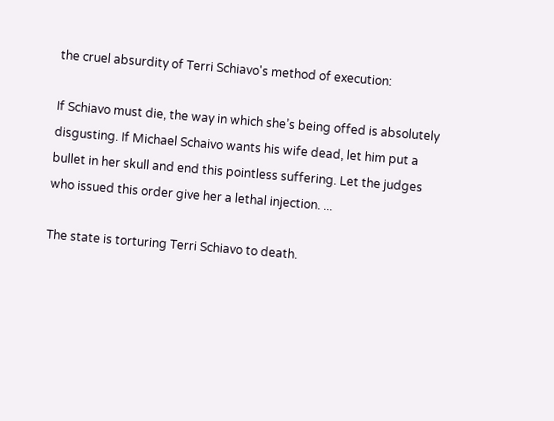the cruel absurdity of Terri Schiavo's method of execution:

If Schiavo must die, the way in which she’s being offed is absolutely disgusting. If Michael Schaivo wants his wife dead, let him put a bullet in her skull and end this pointless suffering. Let the judges who issued this order give her a lethal injection. ...

The state is torturing Terri Schiavo to death.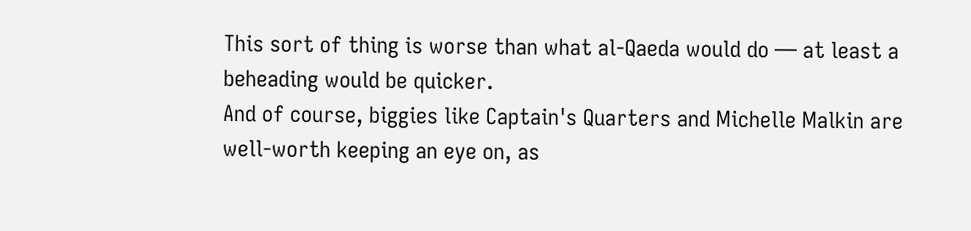This sort of thing is worse than what al-Qaeda would do — at least a beheading would be quicker.
And of course, biggies like Captain's Quarters and Michelle Malkin are well-worth keeping an eye on, as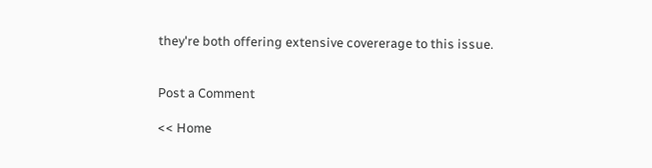they're both offering extensive covererage to this issue.


Post a Comment

<< Home